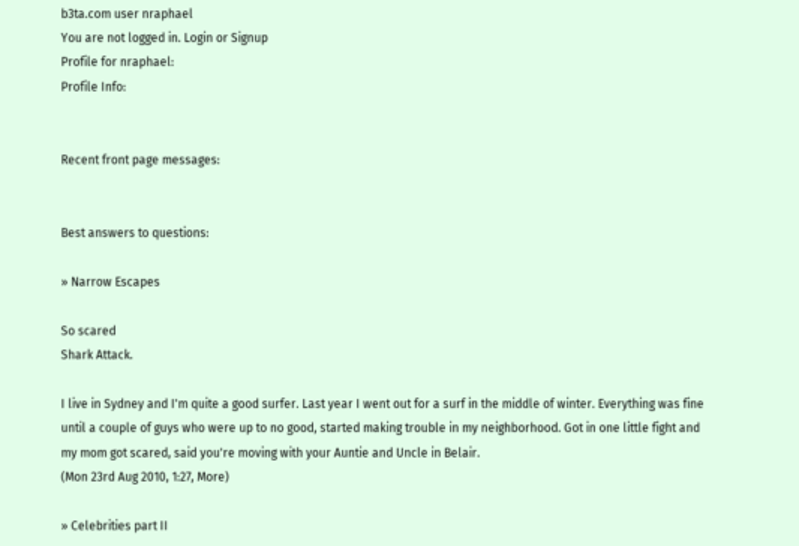b3ta.com user nraphael
You are not logged in. Login or Signup
Profile for nraphael:
Profile Info:


Recent front page messages:


Best answers to questions:

» Narrow Escapes

So scared
Shark Attack.

I live in Sydney and I'm quite a good surfer. Last year I went out for a surf in the middle of winter. Everything was fine until a couple of guys who were up to no good, started making trouble in my neighborhood. Got in one little fight and my mom got scared, said you're moving with your Auntie and Uncle in Belair.
(Mon 23rd Aug 2010, 1:27, More)

» Celebrities part II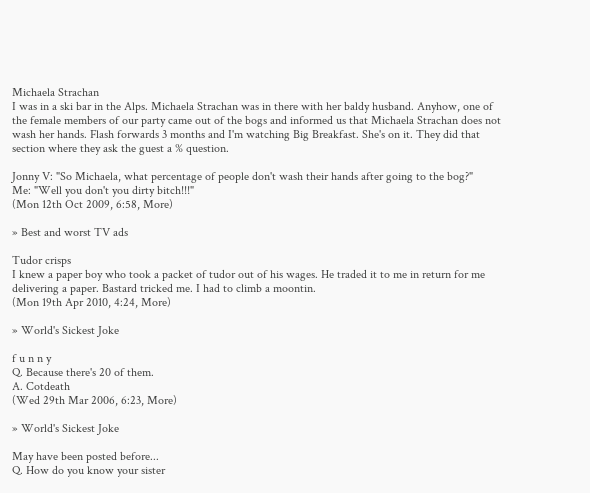Michaela Strachan
I was in a ski bar in the Alps. Michaela Strachan was in there with her baldy husband. Anyhow, one of the female members of our party came out of the bogs and informed us that Michaela Strachan does not wash her hands. Flash forwards 3 months and I'm watching Big Breakfast. She's on it. They did that section where they ask the guest a % question.

Jonny V: "So Michaela, what percentage of people don't wash their hands after going to the bog?"
Me: "Well you don't you dirty bitch!!!"
(Mon 12th Oct 2009, 6:58, More)

» Best and worst TV ads

Tudor crisps
I knew a paper boy who took a packet of tudor out of his wages. He traded it to me in return for me delivering a paper. Bastard tricked me. I had to climb a moontin.
(Mon 19th Apr 2010, 4:24, More)

» World's Sickest Joke

f u n n y
Q. Because there's 20 of them.
A. Cotdeath
(Wed 29th Mar 2006, 6:23, More)

» World's Sickest Joke

May have been posted before...
Q. How do you know your sister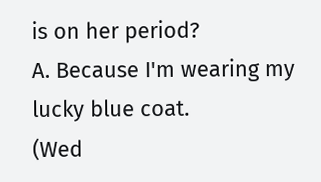is on her period?
A. Because I'm wearing my lucky blue coat.
(Wed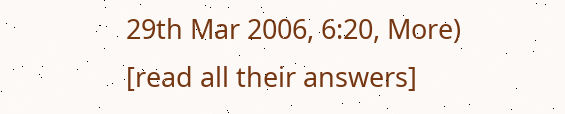29th Mar 2006, 6:20, More)
[read all their answers]